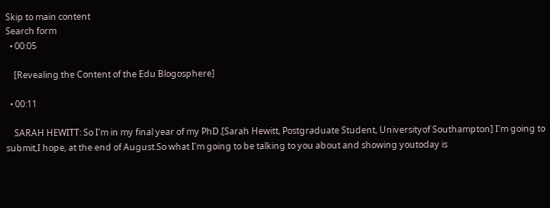Skip to main content
Search form
  • 00:05

    [Revealing the Content of the Edu Blogosphere]

  • 00:11

    SARAH HEWITT: So I'm in my final year of my PhD.[Sarah Hewitt, Postgraduate Student, Universityof Southampton] I'm going to submit,I hope, at the end of August.So what I'm going to be talking to you about and showing youtoday is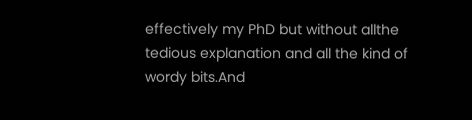effectively my PhD but without allthe tedious explanation and all the kind of wordy bits.And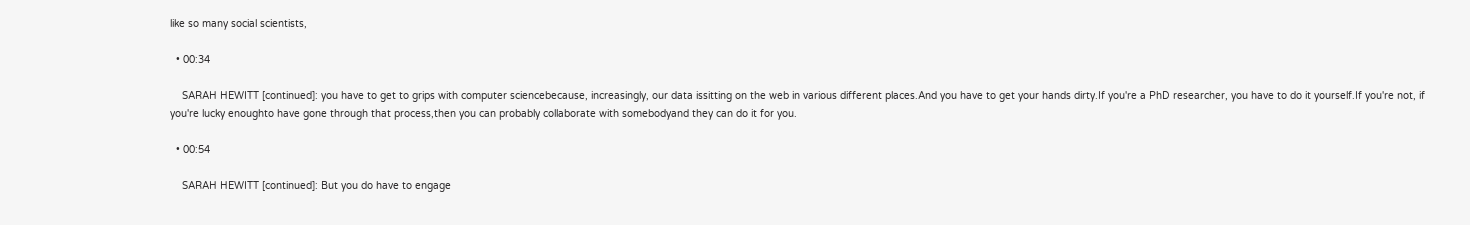like so many social scientists,

  • 00:34

    SARAH HEWITT [continued]: you have to get to grips with computer sciencebecause, increasingly, our data issitting on the web in various different places.And you have to get your hands dirty.If you're a PhD researcher, you have to do it yourself.If you're not, if you're lucky enoughto have gone through that process,then you can probably collaborate with somebodyand they can do it for you.

  • 00:54

    SARAH HEWITT [continued]: But you do have to engage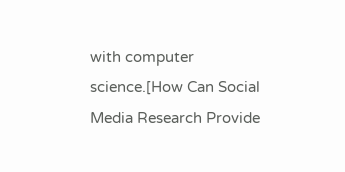with computer science.[How Can Social Media Research Provide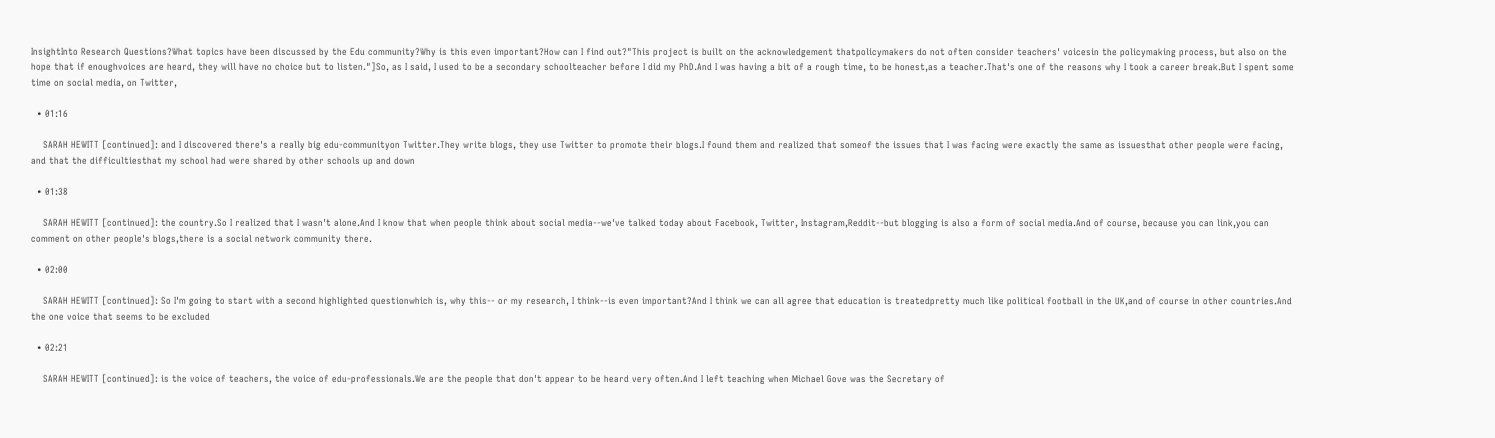InsightInto Research Questions?What topics have been discussed by the Edu community?Why is this even important?How can I find out?"This project is built on the acknowledgement thatpolicymakers do not often consider teachers' voicesin the policymaking process, but also on the hope that if enoughvoices are heard, they will have no choice but to listen."]So, as I said, I used to be a secondary schoolteacher before I did my PhD.And I was having a bit of a rough time, to be honest,as a teacher.That's one of the reasons why I took a career break.But I spent some time on social media, on Twitter,

  • 01:16

    SARAH HEWITT [continued]: and I discovered there's a really big edu-communityon Twitter.They write blogs, they use Twitter to promote their blogs.I found them and realized that someof the issues that I was facing were exactly the same as issuesthat other people were facing, and that the difficultiesthat my school had were shared by other schools up and down

  • 01:38

    SARAH HEWITT [continued]: the country.So I realized that I wasn't alone.And I know that when people think about social media--we've talked today about Facebook, Twitter, Instagram,Reddit--but blogging is also a form of social media.And of course, because you can link,you can comment on other people's blogs,there is a social network community there.

  • 02:00

    SARAH HEWITT [continued]: So I'm going to start with a second highlighted questionwhich is, why this-- or my research, I think--is even important?And I think we can all agree that education is treatedpretty much like political football in the UK,and of course in other countries.And the one voice that seems to be excluded

  • 02:21

    SARAH HEWITT [continued]: is the voice of teachers, the voice of edu-professionals.We are the people that don't appear to be heard very often.And I left teaching when Michael Gove was the Secretary of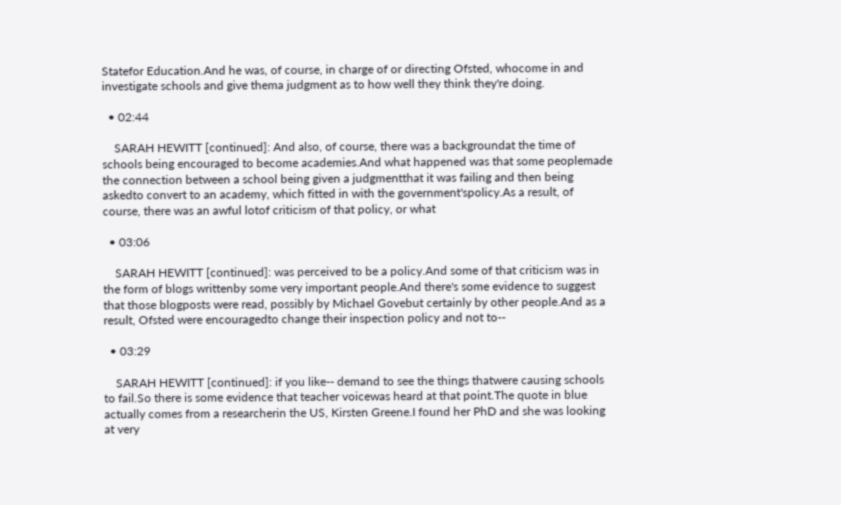Statefor Education.And he was, of course, in charge of or directing Ofsted, whocome in and investigate schools and give thema judgment as to how well they think they're doing.

  • 02:44

    SARAH HEWITT [continued]: And also, of course, there was a backgroundat the time of schools being encouraged to become academies.And what happened was that some peoplemade the connection between a school being given a judgmentthat it was failing and then being askedto convert to an academy, which fitted in with the government'spolicy.As a result, of course, there was an awful lotof criticism of that policy, or what

  • 03:06

    SARAH HEWITT [continued]: was perceived to be a policy.And some of that criticism was in the form of blogs writtenby some very important people.And there's some evidence to suggest that those blogposts were read, possibly by Michael Govebut certainly by other people.And as a result, Ofsted were encouragedto change their inspection policy and not to--

  • 03:29

    SARAH HEWITT [continued]: if you like-- demand to see the things thatwere causing schools to fail.So there is some evidence that teacher voicewas heard at that point.The quote in blue actually comes from a researcherin the US, Kirsten Greene.I found her PhD and she was looking at very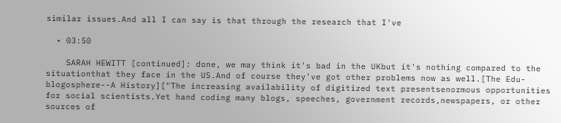similar issues.And all I can say is that through the research that I've

  • 03:50

    SARAH HEWITT [continued]: done, we may think it's bad in the UKbut it's nothing compared to the situationthat they face in the US.And of course they've got other problems now as well.[The Edu-blogosphere--A History]["The increasing availability of digitized text presentsenormous opportunities for social scientists.Yet hand coding many blogs, speeches, government records,newspapers, or other sources of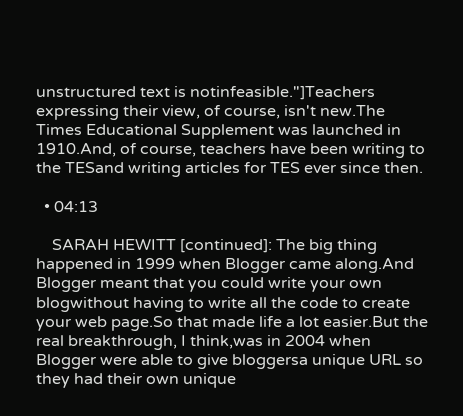unstructured text is notinfeasible."]Teachers expressing their view, of course, isn't new.The Times Educational Supplement was launched in 1910.And, of course, teachers have been writing to the TESand writing articles for TES ever since then.

  • 04:13

    SARAH HEWITT [continued]: The big thing happened in 1999 when Blogger came along.And Blogger meant that you could write your own blogwithout having to write all the code to create your web page.So that made life a lot easier.But the real breakthrough, I think,was in 2004 when Blogger were able to give bloggersa unique URL so they had their own unique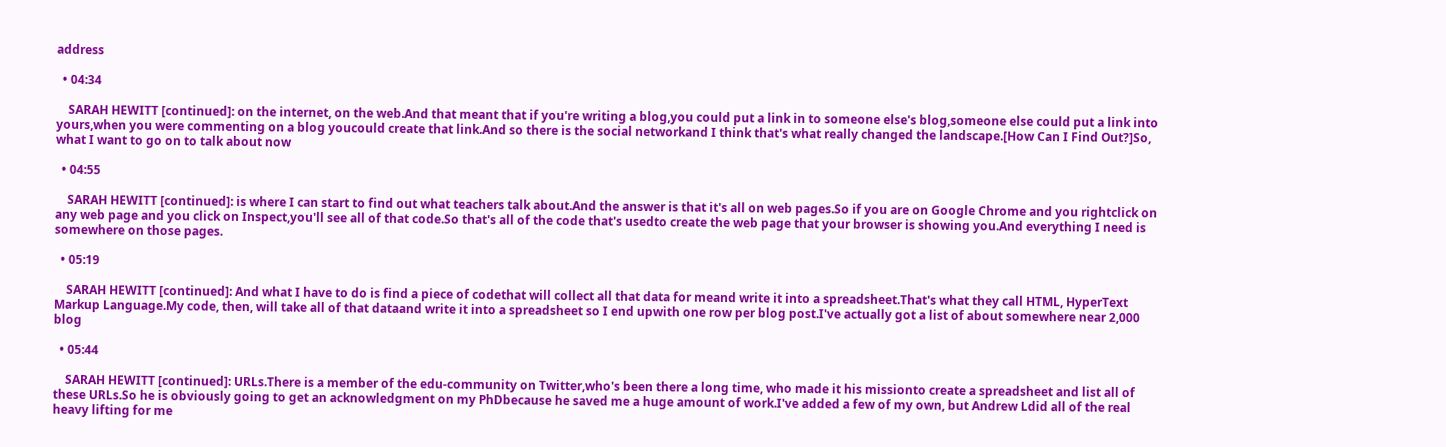address

  • 04:34

    SARAH HEWITT [continued]: on the internet, on the web.And that meant that if you're writing a blog,you could put a link in to someone else's blog,someone else could put a link into yours,when you were commenting on a blog youcould create that link.And so there is the social networkand I think that's what really changed the landscape.[How Can I Find Out?]So, what I want to go on to talk about now

  • 04:55

    SARAH HEWITT [continued]: is where I can start to find out what teachers talk about.And the answer is that it's all on web pages.So if you are on Google Chrome and you rightclick on any web page and you click on Inspect,you'll see all of that code.So that's all of the code that's usedto create the web page that your browser is showing you.And everything I need is somewhere on those pages.

  • 05:19

    SARAH HEWITT [continued]: And what I have to do is find a piece of codethat will collect all that data for meand write it into a spreadsheet.That's what they call HTML, HyperText Markup Language.My code, then, will take all of that dataand write it into a spreadsheet so I end upwith one row per blog post.I've actually got a list of about somewhere near 2,000 blog

  • 05:44

    SARAH HEWITT [continued]: URLs.There is a member of the edu-community on Twitter,who's been there a long time, who made it his missionto create a spreadsheet and list all of these URLs.So he is obviously going to get an acknowledgment on my PhDbecause he saved me a huge amount of work.I've added a few of my own, but Andrew Ldid all of the real heavy lifting for me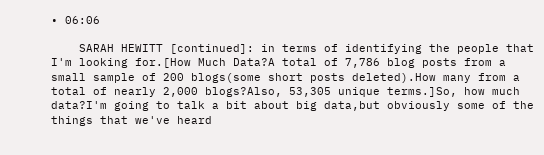• 06:06

    SARAH HEWITT [continued]: in terms of identifying the people that I'm looking for.[How Much Data?A total of 7,786 blog posts from a small sample of 200 blogs(some short posts deleted).How many from a total of nearly 2,000 blogs?Also, 53,305 unique terms.]So, how much data?I'm going to talk a bit about big data,but obviously some of the things that we've heard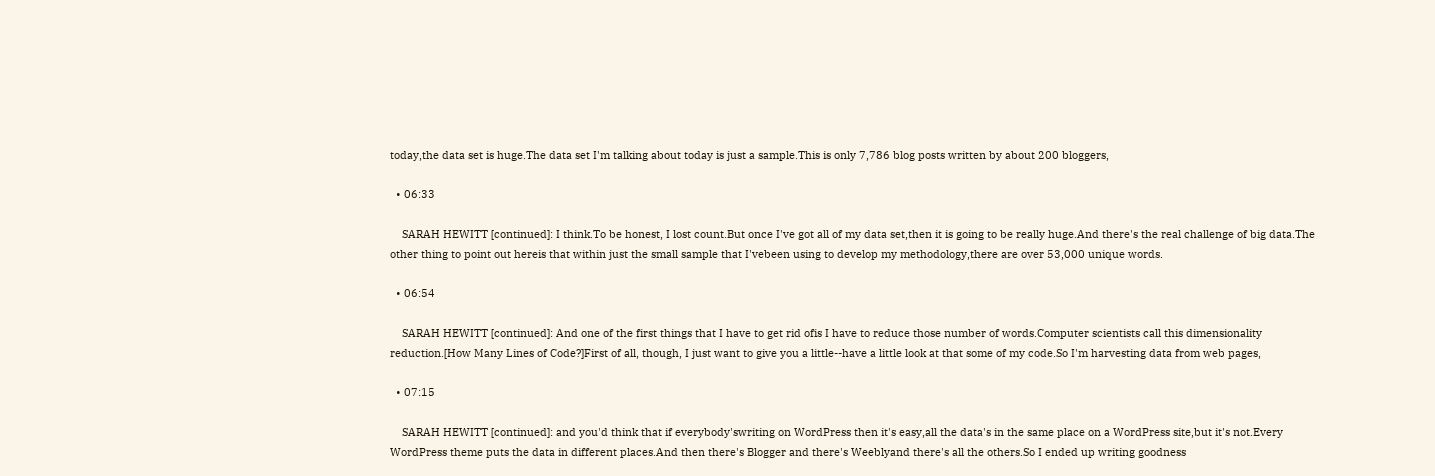today,the data set is huge.The data set I'm talking about today is just a sample.This is only 7,786 blog posts written by about 200 bloggers,

  • 06:33

    SARAH HEWITT [continued]: I think.To be honest, I lost count.But once I've got all of my data set,then it is going to be really huge.And there's the real challenge of big data.The other thing to point out hereis that within just the small sample that I'vebeen using to develop my methodology,there are over 53,000 unique words.

  • 06:54

    SARAH HEWITT [continued]: And one of the first things that I have to get rid ofis I have to reduce those number of words.Computer scientists call this dimensionality reduction.[How Many Lines of Code?]First of all, though, I just want to give you a little--have a little look at that some of my code.So I'm harvesting data from web pages,

  • 07:15

    SARAH HEWITT [continued]: and you'd think that if everybody'swriting on WordPress then it's easy,all the data's in the same place on a WordPress site,but it's not.Every WordPress theme puts the data in different places.And then there's Blogger and there's Weeblyand there's all the others.So I ended up writing goodness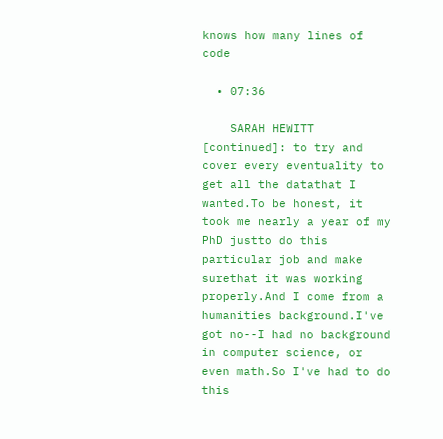knows how many lines of code

  • 07:36

    SARAH HEWITT [continued]: to try and cover every eventuality to get all the datathat I wanted.To be honest, it took me nearly a year of my PhD justto do this particular job and make surethat it was working properly.And I come from a humanities background.I've got no--I had no background in computer science, or even math.So I've had to do this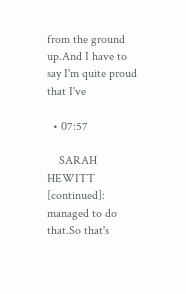from the ground up.And I have to say I'm quite proud that I've

  • 07:57

    SARAH HEWITT [continued]: managed to do that.So that's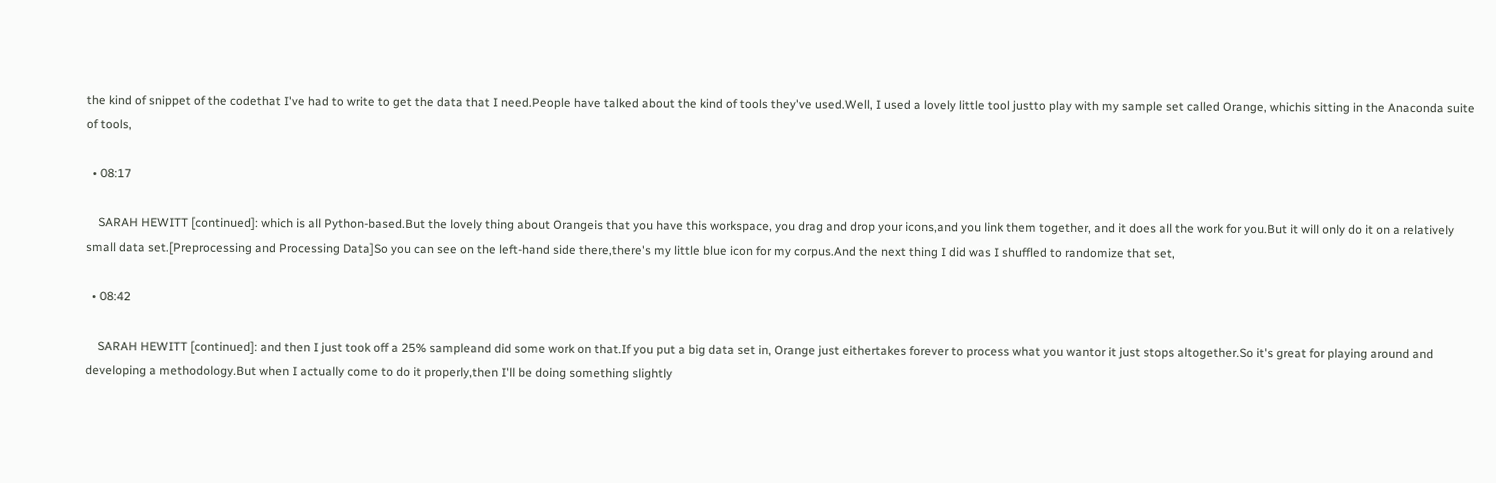the kind of snippet of the codethat I've had to write to get the data that I need.People have talked about the kind of tools they've used.Well, I used a lovely little tool justto play with my sample set called Orange, whichis sitting in the Anaconda suite of tools,

  • 08:17

    SARAH HEWITT [continued]: which is all Python-based.But the lovely thing about Orangeis that you have this workspace, you drag and drop your icons,and you link them together, and it does all the work for you.But it will only do it on a relatively small data set.[Preprocessing and Processing Data]So you can see on the left-hand side there,there's my little blue icon for my corpus.And the next thing I did was I shuffled to randomize that set,

  • 08:42

    SARAH HEWITT [continued]: and then I just took off a 25% sampleand did some work on that.If you put a big data set in, Orange just eithertakes forever to process what you wantor it just stops altogether.So it's great for playing around and developing a methodology.But when I actually come to do it properly,then I'll be doing something slightly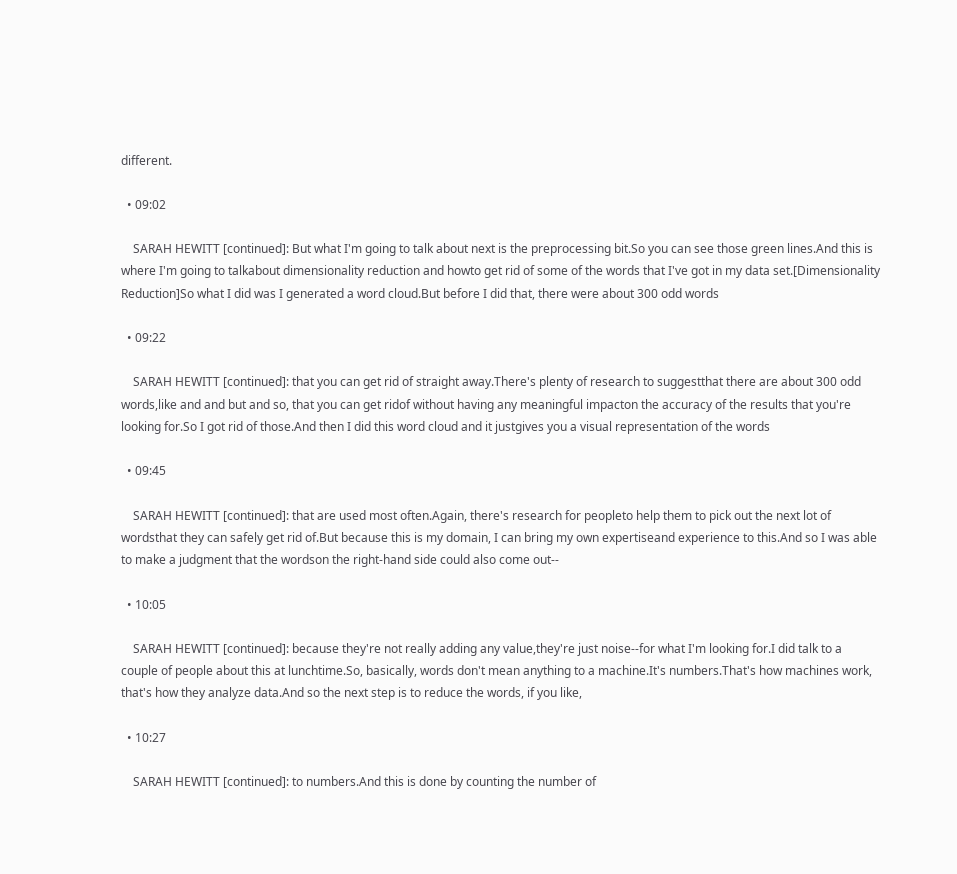different.

  • 09:02

    SARAH HEWITT [continued]: But what I'm going to talk about next is the preprocessing bit.So you can see those green lines.And this is where I'm going to talkabout dimensionality reduction and howto get rid of some of the words that I've got in my data set.[Dimensionality Reduction]So what I did was I generated a word cloud.But before I did that, there were about 300 odd words

  • 09:22

    SARAH HEWITT [continued]: that you can get rid of straight away.There's plenty of research to suggestthat there are about 300 odd words,like and and but and so, that you can get ridof without having any meaningful impacton the accuracy of the results that you're looking for.So I got rid of those.And then I did this word cloud and it justgives you a visual representation of the words

  • 09:45

    SARAH HEWITT [continued]: that are used most often.Again, there's research for peopleto help them to pick out the next lot of wordsthat they can safely get rid of.But because this is my domain, I can bring my own expertiseand experience to this.And so I was able to make a judgment that the wordson the right-hand side could also come out--

  • 10:05

    SARAH HEWITT [continued]: because they're not really adding any value,they're just noise--for what I'm looking for.I did talk to a couple of people about this at lunchtime.So, basically, words don't mean anything to a machine.It's numbers.That's how machines work, that's how they analyze data.And so the next step is to reduce the words, if you like,

  • 10:27

    SARAH HEWITT [continued]: to numbers.And this is done by counting the number of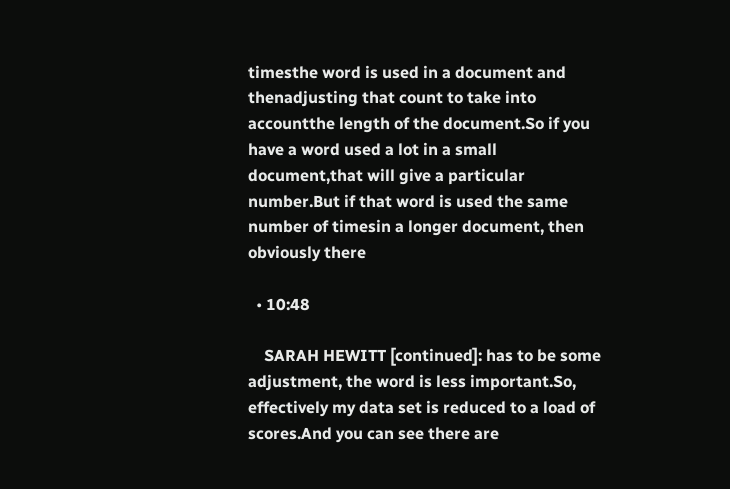timesthe word is used in a document and thenadjusting that count to take into accountthe length of the document.So if you have a word used a lot in a small document,that will give a particular number.But if that word is used the same number of timesin a longer document, then obviously there

  • 10:48

    SARAH HEWITT [continued]: has to be some adjustment, the word is less important.So, effectively my data set is reduced to a load of scores.And you can see there are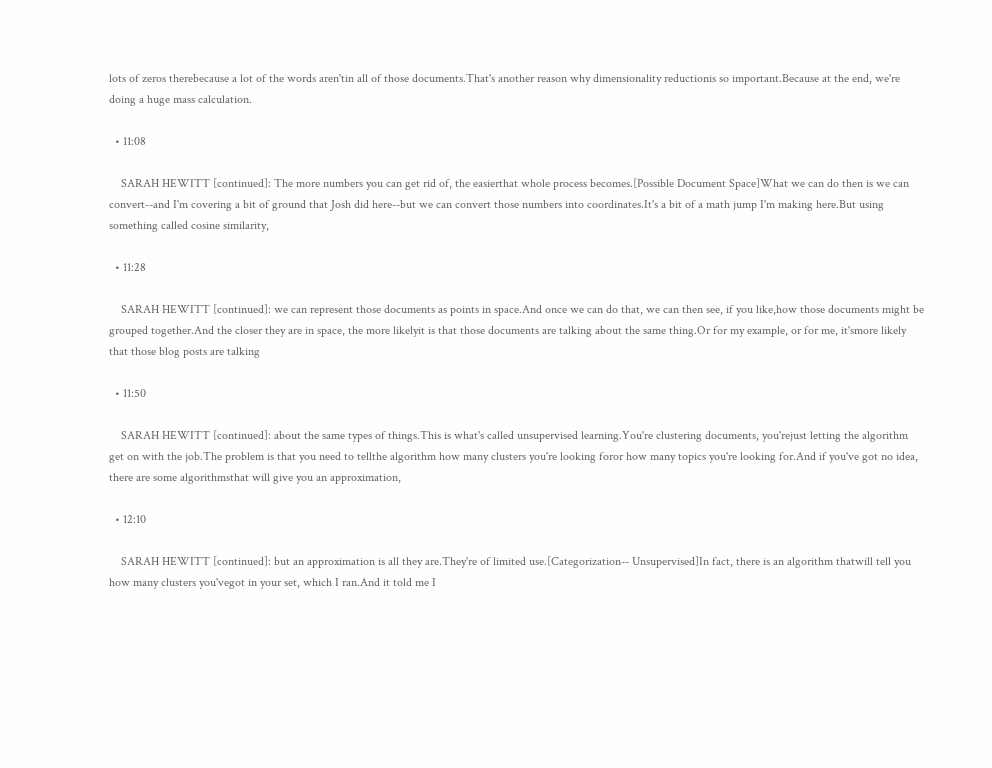lots of zeros therebecause a lot of the words aren'tin all of those documents.That's another reason why dimensionality reductionis so important.Because at the end, we're doing a huge mass calculation.

  • 11:08

    SARAH HEWITT [continued]: The more numbers you can get rid of, the easierthat whole process becomes.[Possible Document Space]What we can do then is we can convert--and I'm covering a bit of ground that Josh did here--but we can convert those numbers into coordinates.It's a bit of a math jump I'm making here.But using something called cosine similarity,

  • 11:28

    SARAH HEWITT [continued]: we can represent those documents as points in space.And once we can do that, we can then see, if you like,how those documents might be grouped together.And the closer they are in space, the more likelyit is that those documents are talking about the same thing.Or for my example, or for me, it'smore likely that those blog posts are talking

  • 11:50

    SARAH HEWITT [continued]: about the same types of things.This is what's called unsupervised learning.You're clustering documents, you'rejust letting the algorithm get on with the job.The problem is that you need to tellthe algorithm how many clusters you're looking foror how many topics you're looking for.And if you've got no idea, there are some algorithmsthat will give you an approximation,

  • 12:10

    SARAH HEWITT [continued]: but an approximation is all they are.They're of limited use.[Categorization-- Unsupervised]In fact, there is an algorithm thatwill tell you how many clusters you'vegot in your set, which I ran.And it told me I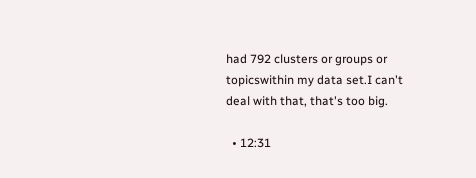had 792 clusters or groups or topicswithin my data set.I can't deal with that, that's too big.

  • 12:31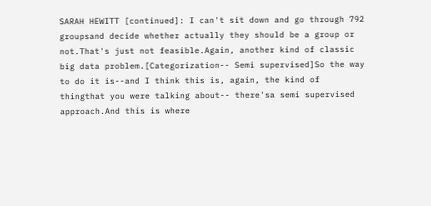SARAH HEWITT [continued]: I can't sit down and go through 792 groupsand decide whether actually they should be a group or not.That's just not feasible.Again, another kind of classic big data problem.[Categorization-- Semi supervised]So the way to do it is--and I think this is, again, the kind of thingthat you were talking about-- there'sa semi supervised approach.And this is where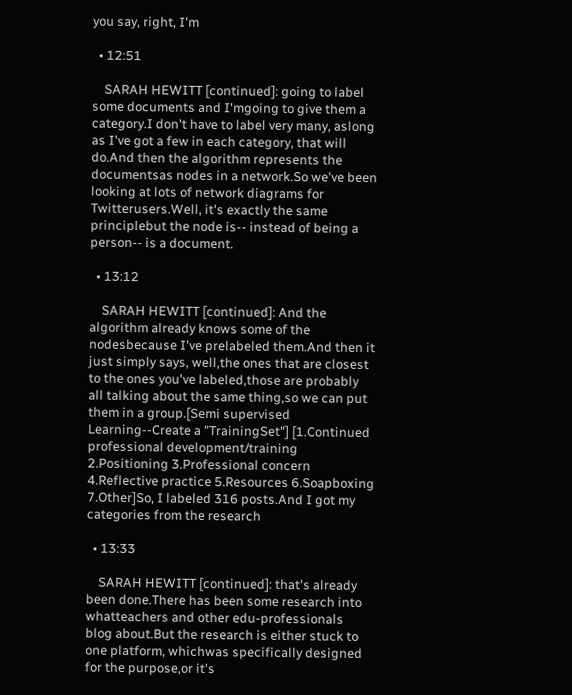you say, right, I'm

  • 12:51

    SARAH HEWITT [continued]: going to label some documents and I'mgoing to give them a category.I don't have to label very many, aslong as I've got a few in each category, that will do.And then the algorithm represents the documentsas nodes in a network.So we've been looking at lots of network diagrams for Twitterusers.Well, it's exactly the same principlebut the node is-- instead of being a person-- is a document.

  • 13:12

    SARAH HEWITT [continued]: And the algorithm already knows some of the nodesbecause I've prelabeled them.And then it just simply says, well,the ones that are closest to the ones you've labeled,those are probably all talking about the same thing,so we can put them in a group.[Semi supervised Learning--Create a "TrainingSet"] [1.Continued professional development/training 2.Positioning 3.Professional concern 4.Reflective practice 5.Resources 6.Soapboxing 7.Other]So, I labeled 316 posts.And I got my categories from the research

  • 13:33

    SARAH HEWITT [continued]: that's already been done.There has been some research into whatteachers and other edu-professionals blog about.But the research is either stuck to one platform, whichwas specifically designed for the purpose,or it's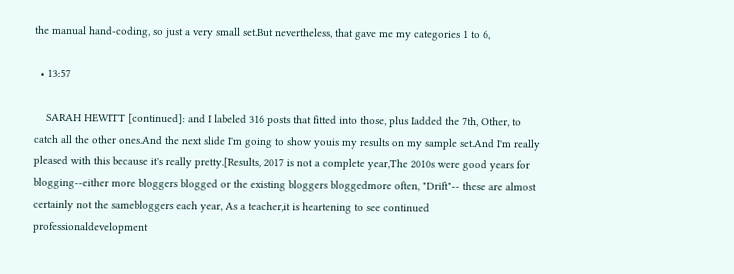the manual hand-coding, so just a very small set.But nevertheless, that gave me my categories 1 to 6,

  • 13:57

    SARAH HEWITT [continued]: and I labeled 316 posts that fitted into those, plus Iadded the 7th, Other, to catch all the other ones.And the next slide I'm going to show youis my results on my sample set.And I'm really pleased with this because it's really pretty.[Results, 2017 is not a complete year,The 2010s were good years for blogging--either more bloggers blogged or the existing bloggers bloggedmore often, "Drift"-- these are almost certainly not the samebloggers each year, As a teacher,it is heartening to see continued professionaldevelopment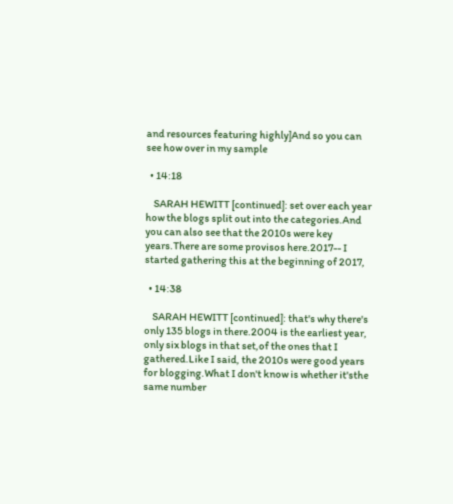and resources featuring highly]And so you can see how over in my sample

  • 14:18

    SARAH HEWITT [continued]: set over each year how the blogs split out into the categories.And you can also see that the 2010s were key years.There are some provisos here.2017-- I started gathering this at the beginning of 2017,

  • 14:38

    SARAH HEWITT [continued]: that's why there's only 135 blogs in there.2004 is the earliest year, only six blogs in that set,of the ones that I gathered.Like I said, the 2010s were good years for blogging.What I don't know is whether it'sthe same number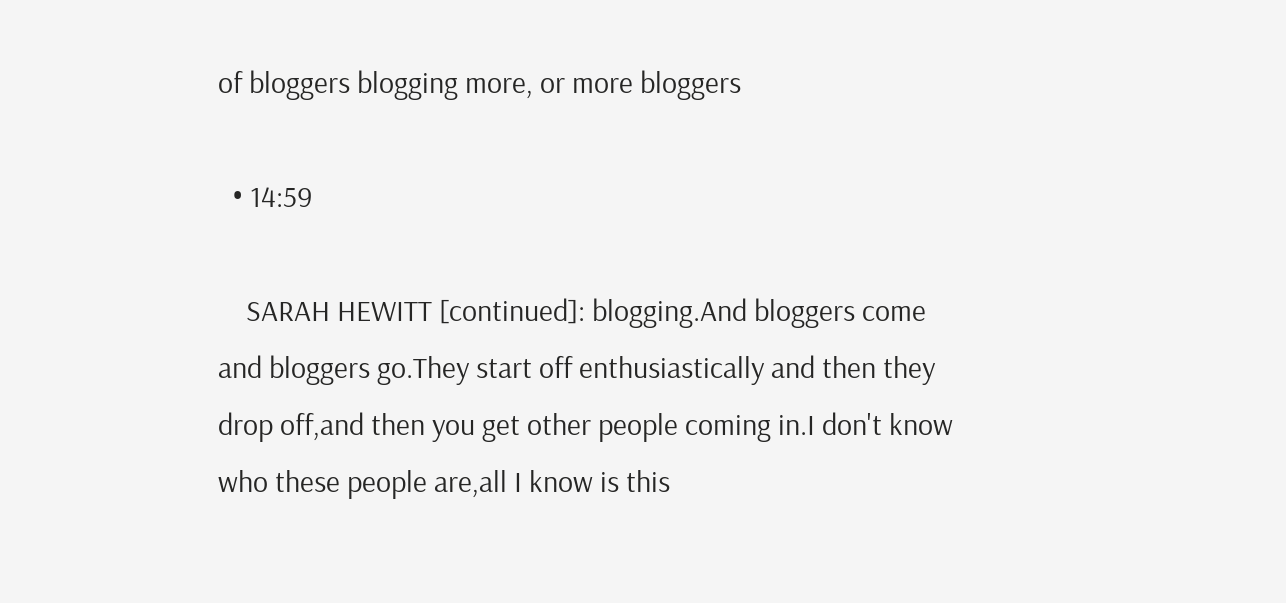of bloggers blogging more, or more bloggers

  • 14:59

    SARAH HEWITT [continued]: blogging.And bloggers come and bloggers go.They start off enthusiastically and then they drop off,and then you get other people coming in.I don't know who these people are,all I know is this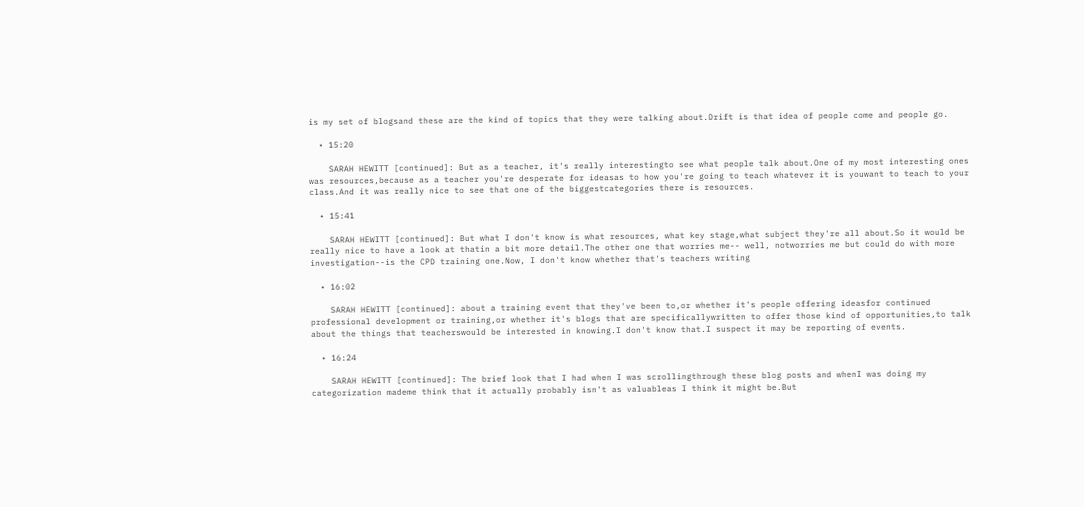is my set of blogsand these are the kind of topics that they were talking about.Drift is that idea of people come and people go.

  • 15:20

    SARAH HEWITT [continued]: But as a teacher, it's really interestingto see what people talk about.One of my most interesting ones was resources,because as a teacher you're desperate for ideasas to how you're going to teach whatever it is youwant to teach to your class.And it was really nice to see that one of the biggestcategories there is resources.

  • 15:41

    SARAH HEWITT [continued]: But what I don't know is what resources, what key stage,what subject they're all about.So it would be really nice to have a look at thatin a bit more detail.The other one that worries me-- well, notworries me but could do with more investigation--is the CPD training one.Now, I don't know whether that's teachers writing

  • 16:02

    SARAH HEWITT [continued]: about a training event that they've been to,or whether it's people offering ideasfor continued professional development or training,or whether it's blogs that are specificallywritten to offer those kind of opportunities,to talk about the things that teacherswould be interested in knowing.I don't know that.I suspect it may be reporting of events.

  • 16:24

    SARAH HEWITT [continued]: The brief look that I had when I was scrollingthrough these blog posts and whenI was doing my categorization mademe think that it actually probably isn't as valuableas I think it might be.But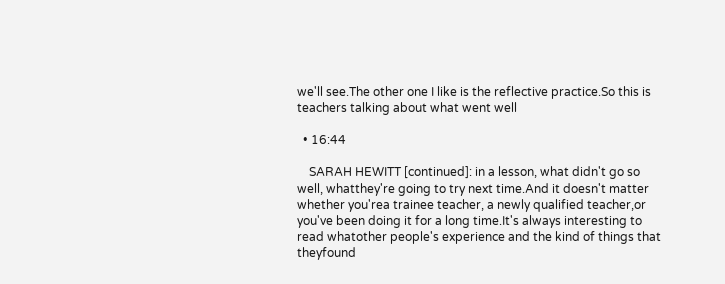we'll see.The other one I like is the reflective practice.So this is teachers talking about what went well

  • 16:44

    SARAH HEWITT [continued]: in a lesson, what didn't go so well, whatthey're going to try next time.And it doesn't matter whether you'rea trainee teacher, a newly qualified teacher,or you've been doing it for a long time.It's always interesting to read whatother people's experience and the kind of things that theyfound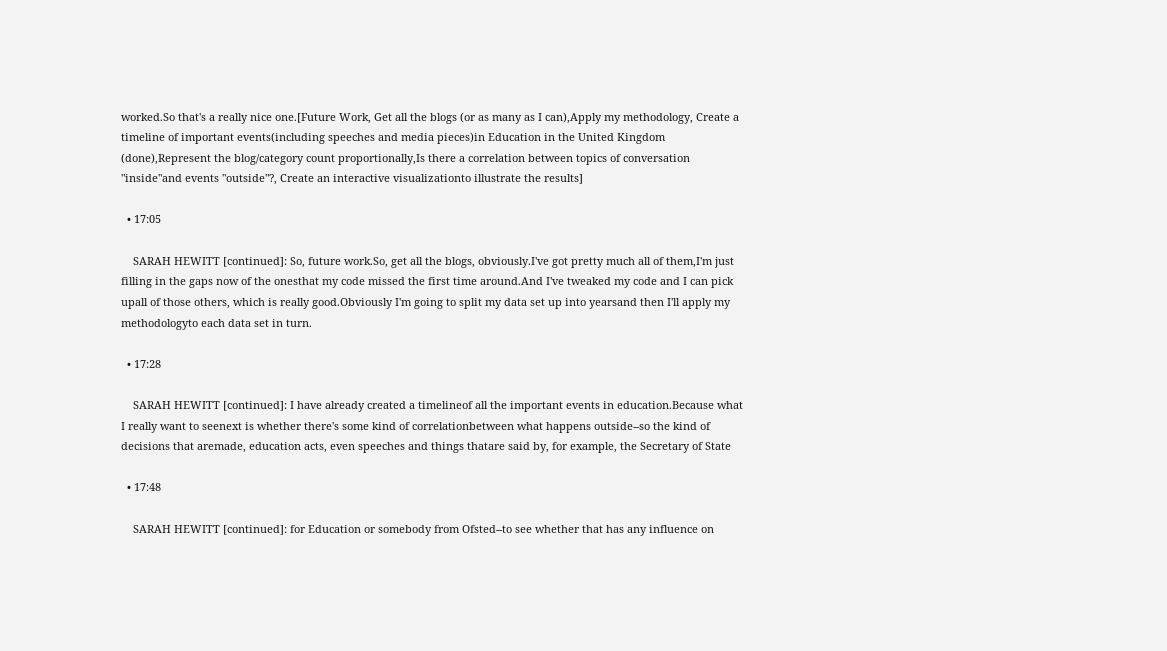worked.So that's a really nice one.[Future Work, Get all the blogs (or as many as I can),Apply my methodology, Create a timeline of important events(including speeches and media pieces)in Education in the United Kingdom (done),Represent the blog/category count proportionally,Is there a correlation between topics of conversation "inside"and events "outside"?, Create an interactive visualizationto illustrate the results]

  • 17:05

    SARAH HEWITT [continued]: So, future work.So, get all the blogs, obviously.I've got pretty much all of them,I'm just filling in the gaps now of the onesthat my code missed the first time around.And I've tweaked my code and I can pick upall of those others, which is really good.Obviously I'm going to split my data set up into yearsand then I'll apply my methodologyto each data set in turn.

  • 17:28

    SARAH HEWITT [continued]: I have already created a timelineof all the important events in education.Because what I really want to seenext is whether there's some kind of correlationbetween what happens outside--so the kind of decisions that aremade, education acts, even speeches and things thatare said by, for example, the Secretary of State

  • 17:48

    SARAH HEWITT [continued]: for Education or somebody from Ofsted--to see whether that has any influence on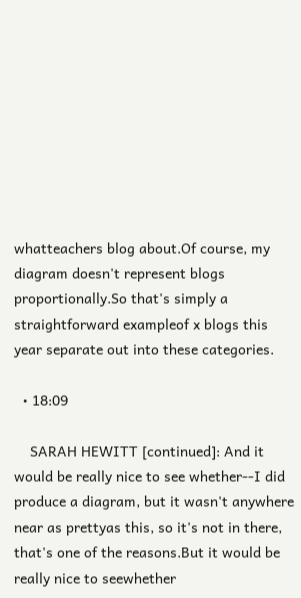whatteachers blog about.Of course, my diagram doesn't represent blogs proportionally.So that's simply a straightforward exampleof x blogs this year separate out into these categories.

  • 18:09

    SARAH HEWITT [continued]: And it would be really nice to see whether--I did produce a diagram, but it wasn't anywhere near as prettyas this, so it's not in there, that's one of the reasons.But it would be really nice to seewhether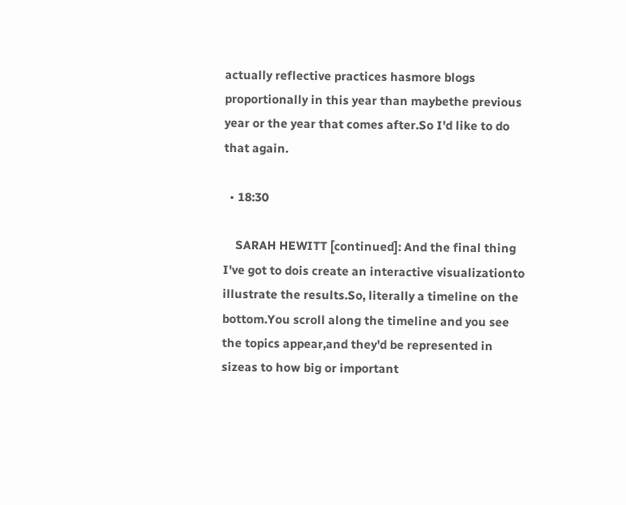actually reflective practices hasmore blogs proportionally in this year than maybethe previous year or the year that comes after.So I'd like to do that again.

  • 18:30

    SARAH HEWITT [continued]: And the final thing I've got to dois create an interactive visualizationto illustrate the results.So, literally a timeline on the bottom.You scroll along the timeline and you see the topics appear,and they'd be represented in sizeas to how big or important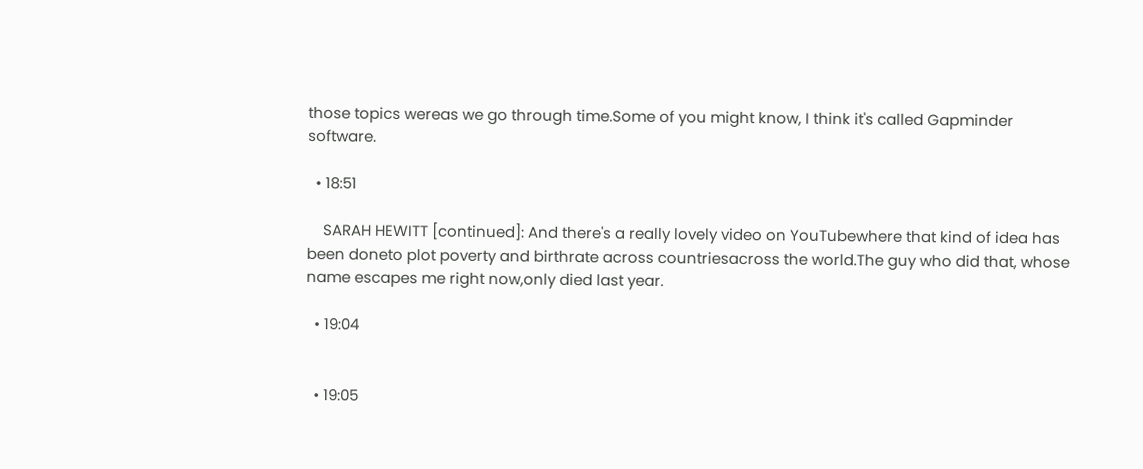those topics wereas we go through time.Some of you might know, I think it's called Gapminder software.

  • 18:51

    SARAH HEWITT [continued]: And there's a really lovely video on YouTubewhere that kind of idea has been doneto plot poverty and birthrate across countriesacross the world.The guy who did that, whose name escapes me right now,only died last year.

  • 19:04


  • 19:05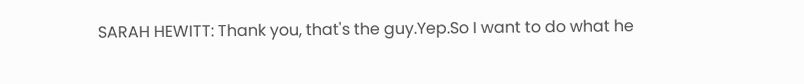SARAH HEWITT: Thank you, that's the guy.Yep.So I want to do what he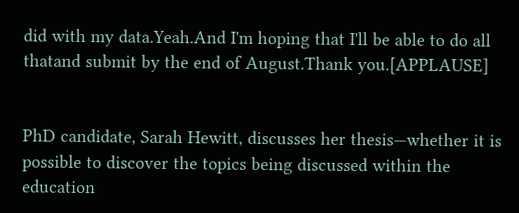did with my data.Yeah.And I'm hoping that I'll be able to do all thatand submit by the end of August.Thank you.[APPLAUSE]


PhD candidate, Sarah Hewitt, discusses her thesis—whether it is possible to discover the topics being discussed within the education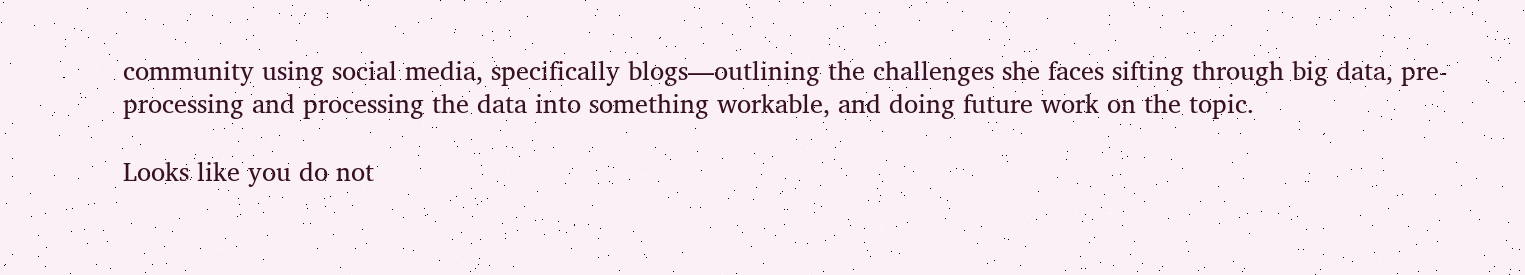community using social media, specifically blogs—outlining the challenges she faces sifting through big data, pre-processing and processing the data into something workable, and doing future work on the topic.

Looks like you do not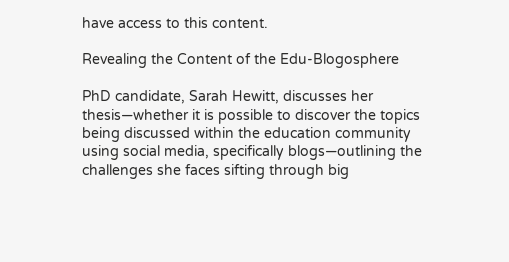have access to this content.

Revealing the Content of the Edu-Blogosphere

PhD candidate, Sarah Hewitt, discusses her thesis—whether it is possible to discover the topics being discussed within the education community using social media, specifically blogs—outlining the challenges she faces sifting through big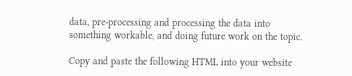data, pre-processing and processing the data into something workable, and doing future work on the topic.

Copy and paste the following HTML into your website